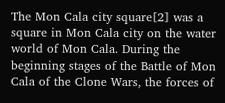The Mon Cala city square[2] was a square in Mon Cala city on the water world of Mon Cala. During the beginning stages of the Battle of Mon Cala of the Clone Wars, the forces of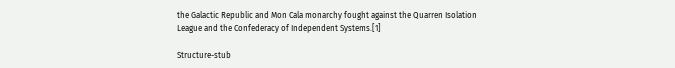the Galactic Republic and Mon Cala monarchy fought against the Quarren Isolation League and the Confederacy of Independent Systems.[1]

Structure-stub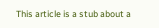This article is a stub about a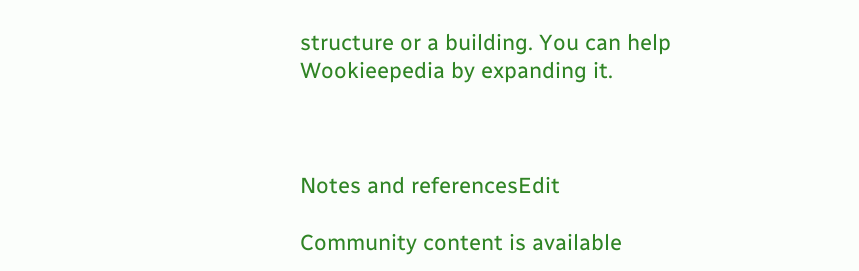structure or a building. You can help Wookieepedia by expanding it.



Notes and referencesEdit

Community content is available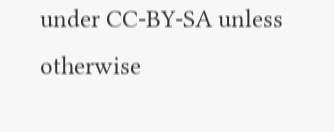under CC-BY-SA unless otherwise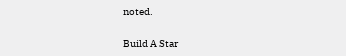noted.

Build A Star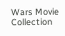Wars Movie Collection